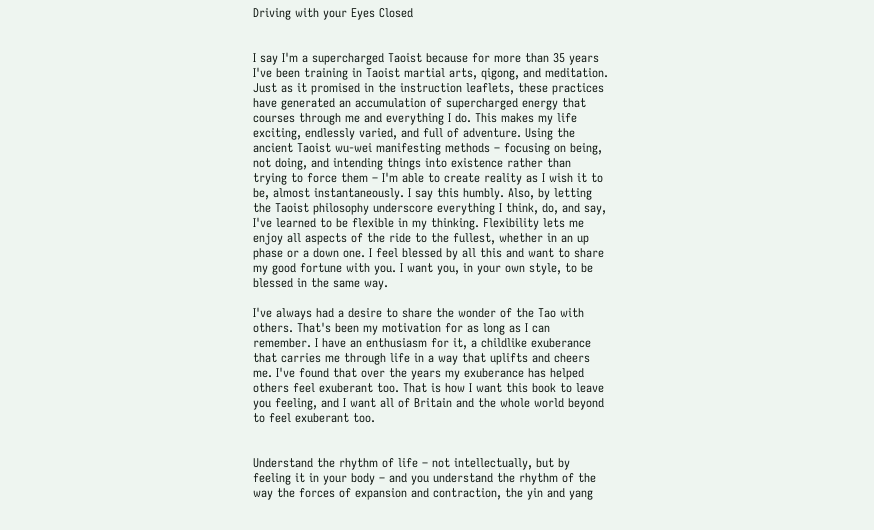Driving with your Eyes Closed


I say I'm a supercharged Taoist because for more than 35 years I've been training in Taoist martial arts, qigong, and meditation. Just as it promised in the instruction leaflets, these practices have generated an accumulation of supercharged energy that courses through me and everything I do. This makes my life exciting, endlessly varied, and full of adventure. Using the ancient Taoist wu-wei manifesting methods – focusing on being, not doing, and intending things into existence rather than trying to force them – I'm able to create reality as I wish it to be, almost instantaneously. I say this humbly. Also, by letting the Taoist philosophy underscore everything I think, do, and say, I've learned to be flexible in my thinking. Flexibility lets me enjoy all aspects of the ride to the fullest, whether in an up phase or a down one. I feel blessed by all this and want to share my good fortune with you. I want you, in your own style, to be blessed in the same way.

I've always had a desire to share the wonder of the Tao with others. That's been my motivation for as long as I can remember. I have an enthusiasm for it, a childlike exuberance that carries me through life in a way that uplifts and cheers me. I've found that over the years my exuberance has helped others feel exuberant too. That is how I want this book to leave you feeling, and I want all of Britain and the whole world beyond to feel exuberant too.


Understand the rhythm of life – not intellectually, but by feeling it in your body – and you understand the rhythm of the way the forces of expansion and contraction, the yin and yang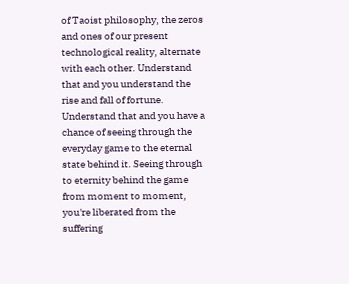of Taoist philosophy, the zeros and ones of our present technological reality, alternate with each other. Understand that and you understand the rise and fall of fortune. Understand that and you have a chance of seeing through the everyday game to the eternal state behind it. Seeing through to eternity behind the game from moment to moment, you're liberated from the suffering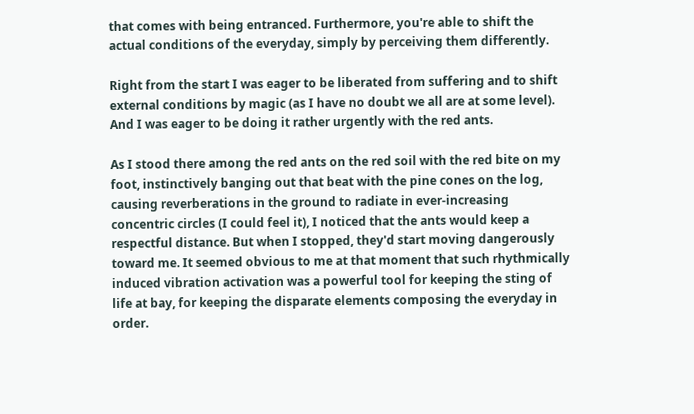that comes with being entranced. Furthermore, you're able to shift the actual conditions of the everyday, simply by perceiving them differently.

Right from the start I was eager to be liberated from suffering and to shift external conditions by magic (as I have no doubt we all are at some level). And I was eager to be doing it rather urgently with the red ants.

As I stood there among the red ants on the red soil with the red bite on my foot, instinctively banging out that beat with the pine cones on the log, causing reverberations in the ground to radiate in ever-increasing concentric circles (I could feel it), I noticed that the ants would keep a respectful distance. But when I stopped, they'd start moving dangerously toward me. It seemed obvious to me at that moment that such rhythmically induced vibration activation was a powerful tool for keeping the sting of life at bay, for keeping the disparate elements composing the everyday in order.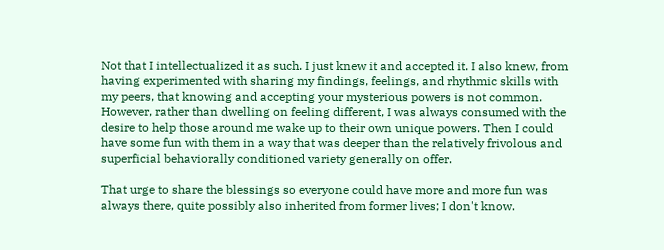Not that I intellectualized it as such. I just knew it and accepted it. I also knew, from having experimented with sharing my findings, feelings, and rhythmic skills with my peers, that knowing and accepting your mysterious powers is not common. However, rather than dwelling on feeling different, I was always consumed with the desire to help those around me wake up to their own unique powers. Then I could have some fun with them in a way that was deeper than the relatively frivolous and superficial behaviorally conditioned variety generally on offer.

That urge to share the blessings so everyone could have more and more fun was always there, quite possibly also inherited from former lives; I don't know.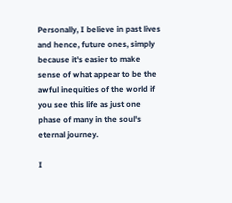Personally, I believe in past lives and hence, future ones, simply because it's easier to make sense of what appear to be the awful inequities of the world if you see this life as just one phase of many in the soul's eternal journey.

I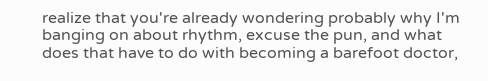realize that you're already wondering probably why I'm banging on about rhythm, excuse the pun, and what does that have to do with becoming a barefoot doctor,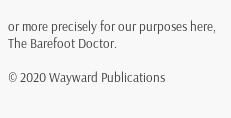or more precisely for our purposes here, The Barefoot Doctor.

© 2020 Wayward Publications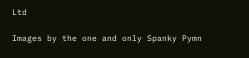Ltd

Images by the one and only Spanky Pymn